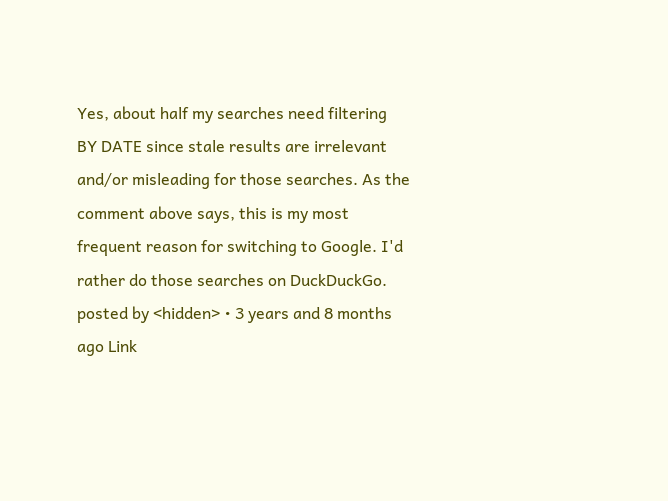Yes, about half my searches need filtering BY DATE since stale results are irrelevant and/or misleading for those searches. As the comment above says, this is my most frequent reason for switching to Google. I'd rather do those searches on DuckDuckGo.
posted by <hidden> • 3 years and 8 months ago Link